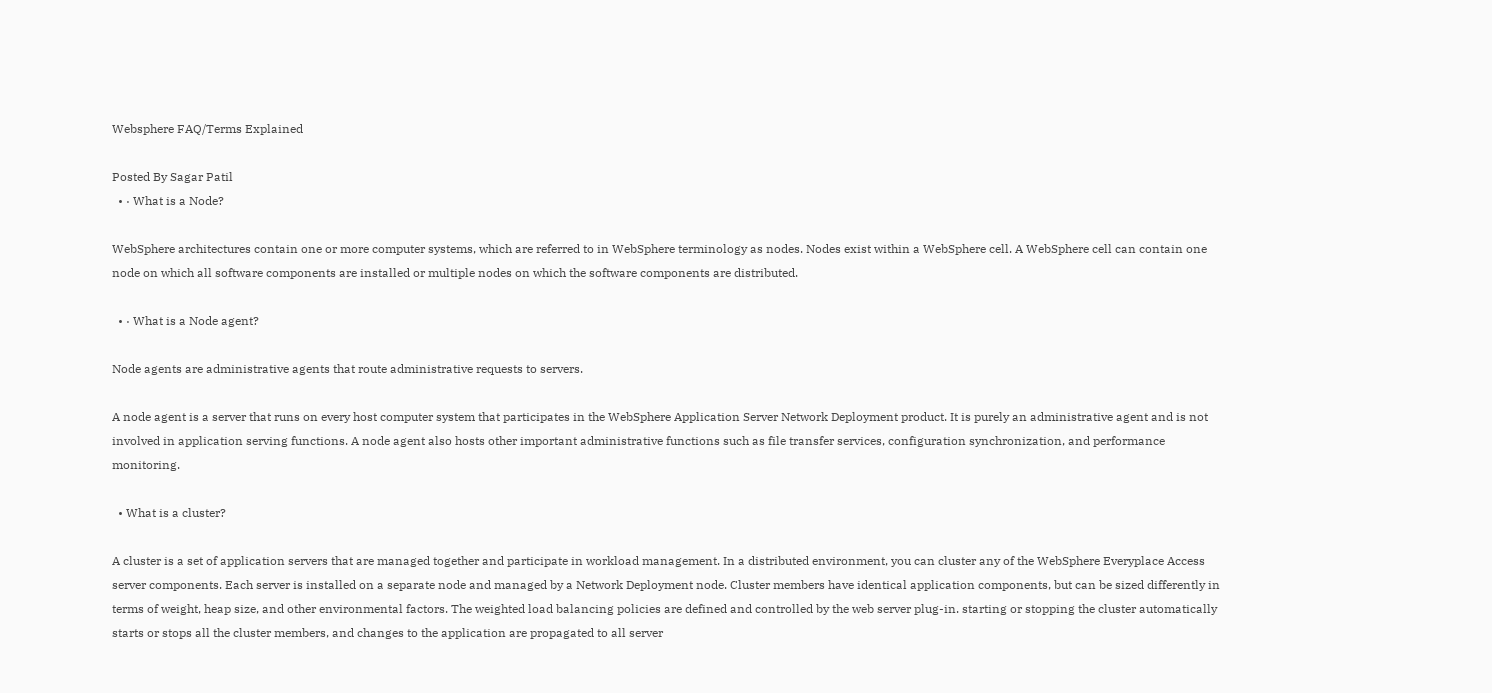Websphere FAQ/Terms Explained

Posted By Sagar Patil
  • · What is a Node?

WebSphere architectures contain one or more computer systems, which are referred to in WebSphere terminology as nodes. Nodes exist within a WebSphere cell. A WebSphere cell can contain one node on which all software components are installed or multiple nodes on which the software components are distributed.

  • · What is a Node agent?

Node agents are administrative agents that route administrative requests to servers.

A node agent is a server that runs on every host computer system that participates in the WebSphere Application Server Network Deployment product. It is purely an administrative agent and is not involved in application serving functions. A node agent also hosts other important administrative functions such as file transfer services, configuration synchronization, and performance monitoring.

  • What is a cluster?

A cluster is a set of application servers that are managed together and participate in workload management. In a distributed environment, you can cluster any of the WebSphere Everyplace Access server components. Each server is installed on a separate node and managed by a Network Deployment node. Cluster members have identical application components, but can be sized differently in terms of weight, heap size, and other environmental factors. The weighted load balancing policies are defined and controlled by the web server plug-in. starting or stopping the cluster automatically starts or stops all the cluster members, and changes to the application are propagated to all server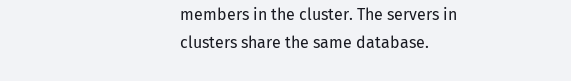members in the cluster. The servers in clusters share the same database.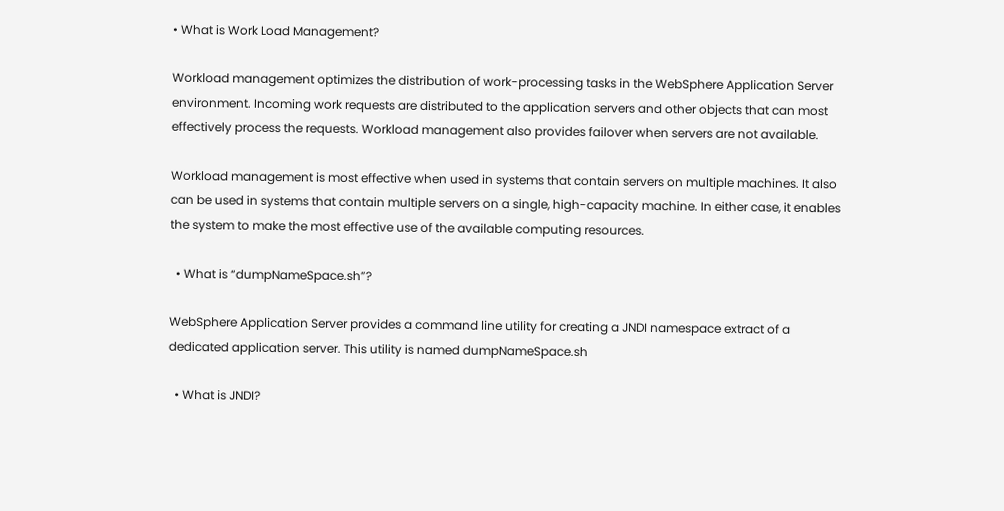• What is Work Load Management?

Workload management optimizes the distribution of work-processing tasks in the WebSphere Application Server environment. Incoming work requests are distributed to the application servers and other objects that can most effectively process the requests. Workload management also provides failover when servers are not available.

Workload management is most effective when used in systems that contain servers on multiple machines. It also can be used in systems that contain multiple servers on a single, high-capacity machine. In either case, it enables the system to make the most effective use of the available computing resources.

  • What is “dumpNameSpace.sh”?

WebSphere Application Server provides a command line utility for creating a JNDI namespace extract of a dedicated application server. This utility is named dumpNameSpace.sh

  • What is JNDI?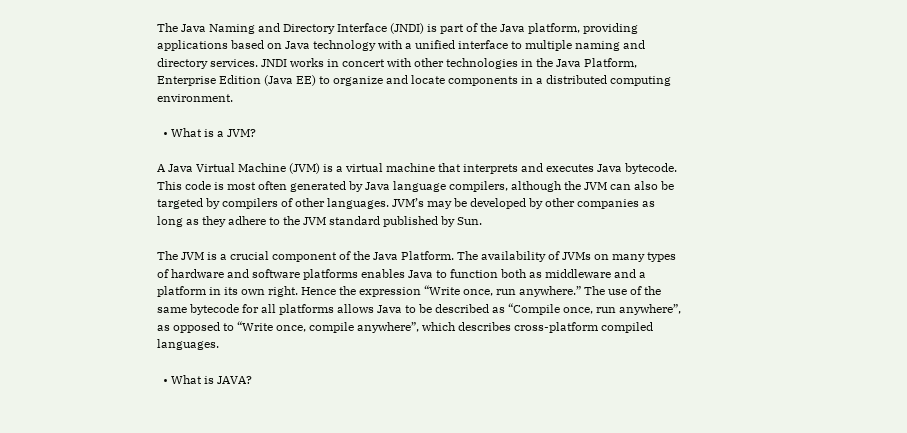The Java Naming and Directory Interface (JNDI) is part of the Java platform, providing applications based on Java technology with a unified interface to multiple naming and directory services. JNDI works in concert with other technologies in the Java Platform, Enterprise Edition (Java EE) to organize and locate components in a distributed computing environment.

  • What is a JVM?

A Java Virtual Machine (JVM) is a virtual machine that interprets and executes Java bytecode. This code is most often generated by Java language compilers, although the JVM can also be targeted by compilers of other languages. JVM’s may be developed by other companies as long as they adhere to the JVM standard published by Sun.

The JVM is a crucial component of the Java Platform. The availability of JVMs on many types of hardware and software platforms enables Java to function both as middleware and a platform in its own right. Hence the expression “Write once, run anywhere.” The use of the same bytecode for all platforms allows Java to be described as “Compile once, run anywhere”, as opposed to “Write once, compile anywhere”, which describes cross-platform compiled languages.

  • What is JAVA?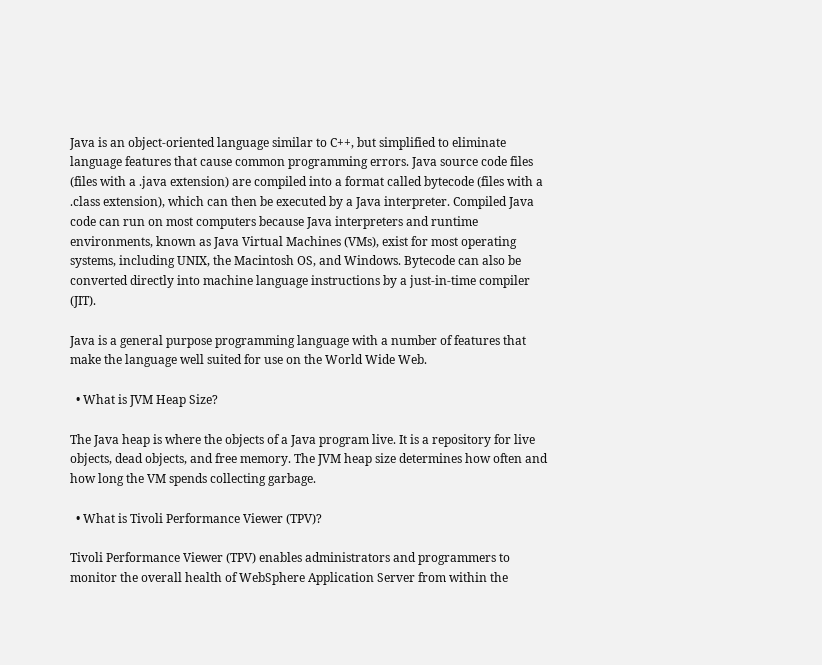Java is an object-oriented language similar to C++, but simplified to eliminate language features that cause common programming errors. Java source code files (files with a .java extension) are compiled into a format called bytecode (files with a .class extension), which can then be executed by a Java interpreter. Compiled Java code can run on most computers because Java interpreters and runtime environments, known as Java Virtual Machines (VMs), exist for most operating systems, including UNIX, the Macintosh OS, and Windows. Bytecode can also be converted directly into machine language instructions by a just-in-time compiler (JIT).

Java is a general purpose programming language with a number of features that make the language well suited for use on the World Wide Web.

  • What is JVM Heap Size?

The Java heap is where the objects of a Java program live. It is a repository for live objects, dead objects, and free memory. The JVM heap size determines how often and how long the VM spends collecting garbage.

  • What is Tivoli Performance Viewer (TPV)?

Tivoli Performance Viewer (TPV) enables administrators and programmers to monitor the overall health of WebSphere Application Server from within the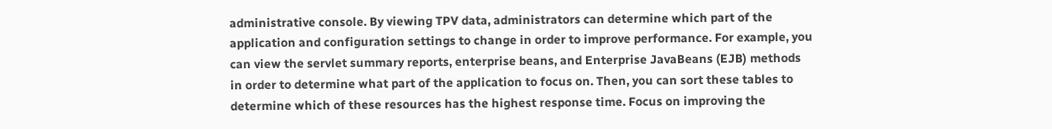administrative console. By viewing TPV data, administrators can determine which part of the application and configuration settings to change in order to improve performance. For example, you can view the servlet summary reports, enterprise beans, and Enterprise JavaBeans (EJB) methods in order to determine what part of the application to focus on. Then, you can sort these tables to determine which of these resources has the highest response time. Focus on improving the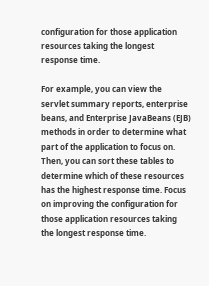configuration for those application resources taking the longest response time.

For example, you can view the servlet summary reports, enterprise beans, and Enterprise JavaBeans (EJB) methods in order to determine what part of the application to focus on. Then, you can sort these tables to determine which of these resources has the highest response time. Focus on improving the configuration for those application resources taking the longest response time.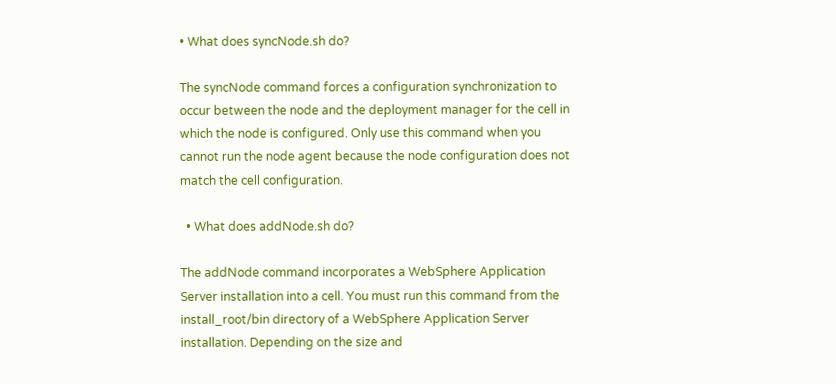• What does syncNode.sh do?

The syncNode command forces a configuration synchronization to occur between the node and the deployment manager for the cell in which the node is configured. Only use this command when you cannot run the node agent because the node configuration does not match the cell configuration.

  • What does addNode.sh do?

The addNode command incorporates a WebSphere Application Server installation into a cell. You must run this command from the install_root/bin directory of a WebSphere Application Server installation. Depending on the size and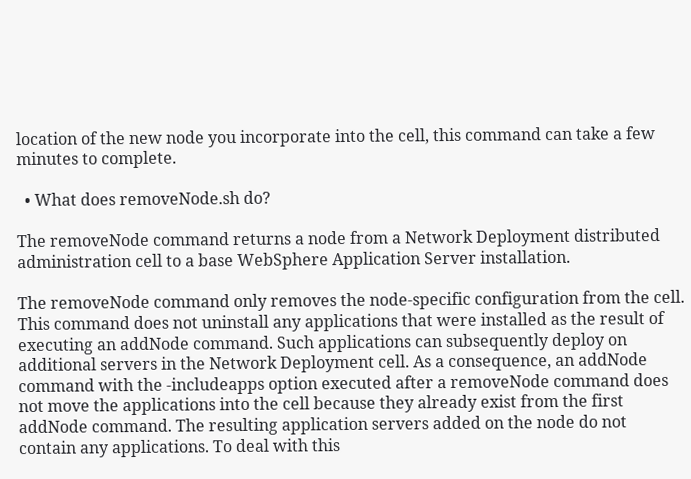location of the new node you incorporate into the cell, this command can take a few minutes to complete.

  • What does removeNode.sh do?

The removeNode command returns a node from a Network Deployment distributed administration cell to a base WebSphere Application Server installation.

The removeNode command only removes the node-specific configuration from the cell. This command does not uninstall any applications that were installed as the result of executing an addNode command. Such applications can subsequently deploy on additional servers in the Network Deployment cell. As a consequence, an addNode command with the -includeapps option executed after a removeNode command does not move the applications into the cell because they already exist from the first addNode command. The resulting application servers added on the node do not contain any applications. To deal with this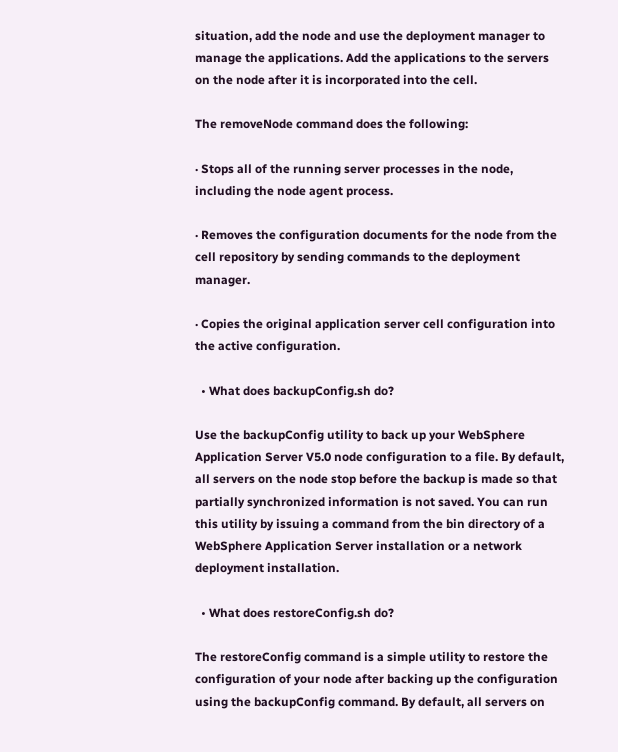situation, add the node and use the deployment manager to manage the applications. Add the applications to the servers on the node after it is incorporated into the cell.

The removeNode command does the following:

· Stops all of the running server processes in the node, including the node agent process.

· Removes the configuration documents for the node from the cell repository by sending commands to the deployment manager.

· Copies the original application server cell configuration into the active configuration.

  • What does backupConfig.sh do?

Use the backupConfig utility to back up your WebSphere Application Server V5.0 node configuration to a file. By default, all servers on the node stop before the backup is made so that partially synchronized information is not saved. You can run this utility by issuing a command from the bin directory of a WebSphere Application Server installation or a network deployment installation.

  • What does restoreConfig.sh do?

The restoreConfig command is a simple utility to restore the configuration of your node after backing up the configuration using the backupConfig command. By default, all servers on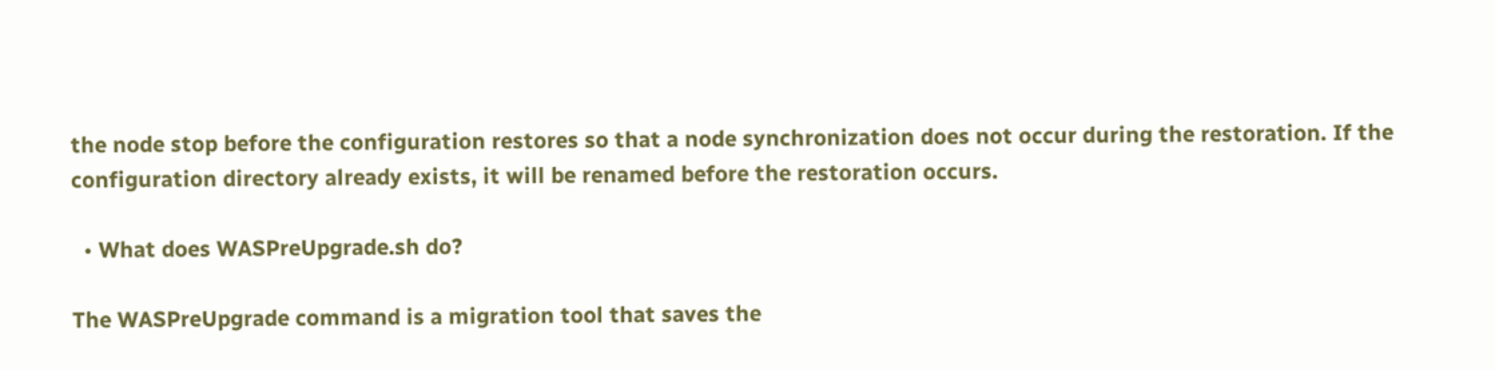the node stop before the configuration restores so that a node synchronization does not occur during the restoration. If the configuration directory already exists, it will be renamed before the restoration occurs.

  • What does WASPreUpgrade.sh do?

The WASPreUpgrade command is a migration tool that saves the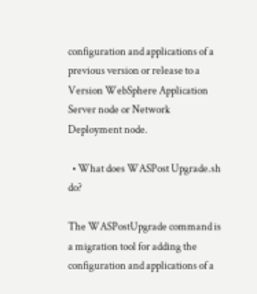configuration and applications of a previous version or release to a Version WebSphere Application Server node or Network Deployment node.

  • What does WASPost Upgrade.sh do?

The WASPostUpgrade command is a migration tool for adding the configuration and applications of a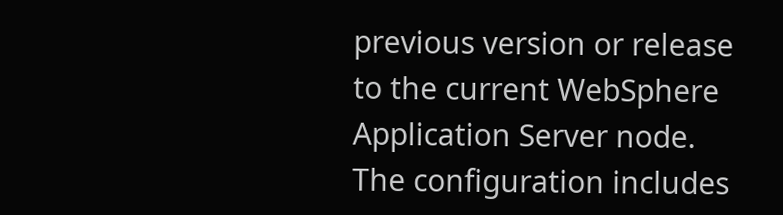previous version or release to the current WebSphere Application Server node. The configuration includes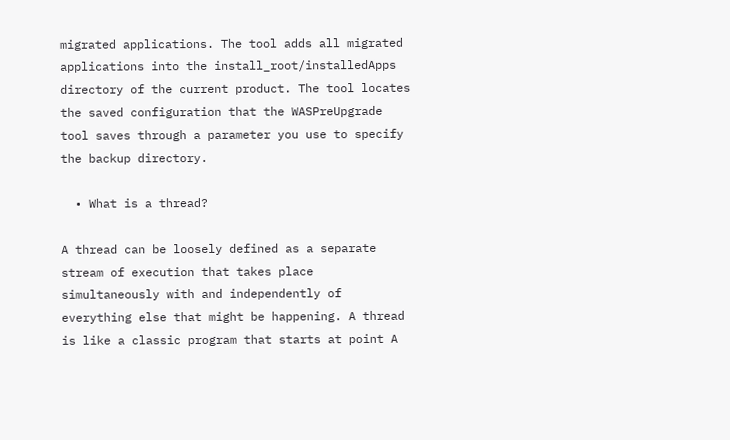migrated applications. The tool adds all migrated applications into the install_root/installedApps directory of the current product. The tool locates the saved configuration that the WASPreUpgrade tool saves through a parameter you use to specify the backup directory.

  • What is a thread?

A thread can be loosely defined as a separate stream of execution that takes place simultaneously with and independently of everything else that might be happening. A thread is like a classic program that starts at point A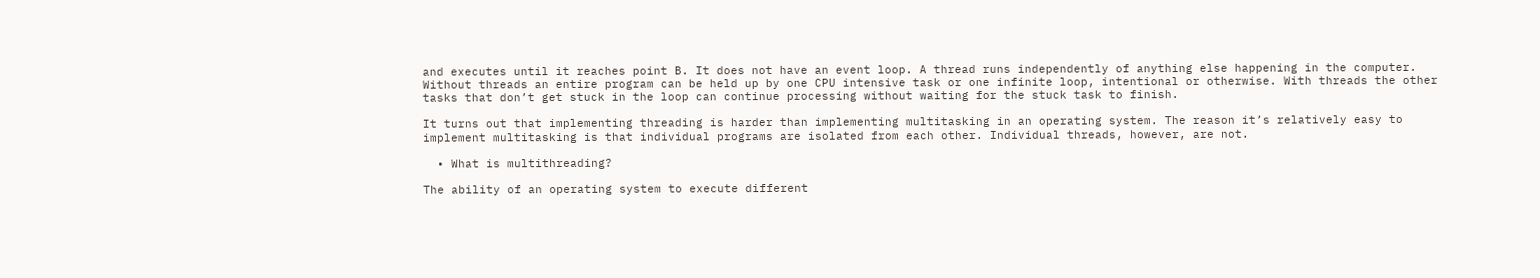and executes until it reaches point B. It does not have an event loop. A thread runs independently of anything else happening in the computer. Without threads an entire program can be held up by one CPU intensive task or one infinite loop, intentional or otherwise. With threads the other tasks that don’t get stuck in the loop can continue processing without waiting for the stuck task to finish.

It turns out that implementing threading is harder than implementing multitasking in an operating system. The reason it’s relatively easy to implement multitasking is that individual programs are isolated from each other. Individual threads, however, are not.

  • What is multithreading?

The ability of an operating system to execute different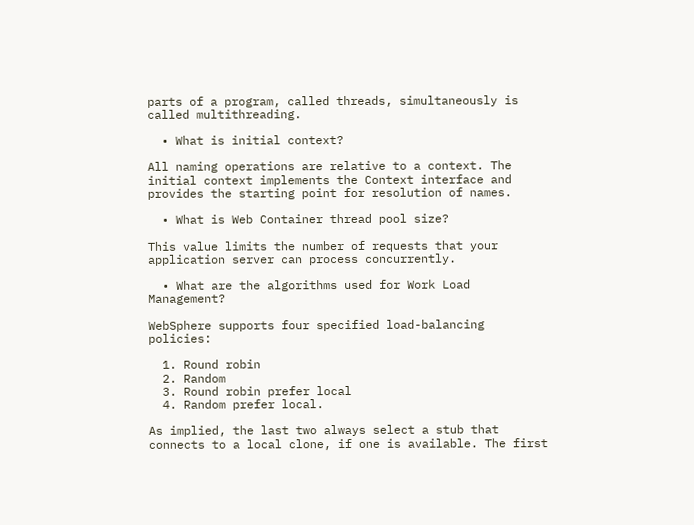parts of a program, called threads, simultaneously is called multithreading.

  • What is initial context?

All naming operations are relative to a context. The initial context implements the Context interface and provides the starting point for resolution of names.

  • What is Web Container thread pool size?

This value limits the number of requests that your application server can process concurrently.

  • What are the algorithms used for Work Load Management?

WebSphere supports four specified load-balancing policies:

  1. Round robin
  2. Random
  3. Round robin prefer local
  4. Random prefer local.

As implied, the last two always select a stub that connects to a local clone, if one is available. The first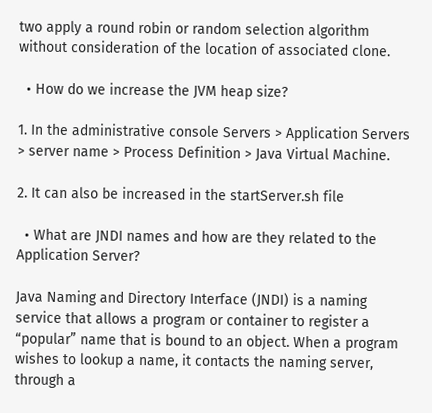two apply a round robin or random selection algorithm without consideration of the location of associated clone.

  • How do we increase the JVM heap size?

1. In the administrative console Servers > Application Servers > server name > Process Definition > Java Virtual Machine.

2. It can also be increased in the startServer.sh file

  • What are JNDI names and how are they related to the Application Server?

Java Naming and Directory Interface (JNDI) is a naming service that allows a program or container to register a “popular” name that is bound to an object. When a program wishes to lookup a name, it contacts the naming server, through a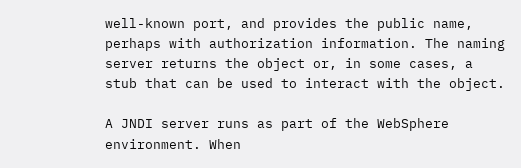well-known port, and provides the public name, perhaps with authorization information. The naming server returns the object or, in some cases, a stub that can be used to interact with the object.

A JNDI server runs as part of the WebSphere environment. When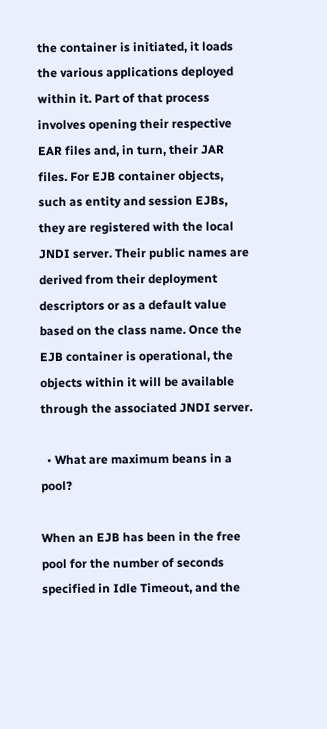the container is initiated, it loads the various applications deployed within it. Part of that process involves opening their respective EAR files and, in turn, their JAR files. For EJB container objects, such as entity and session EJBs, they are registered with the local JNDI server. Their public names are derived from their deployment descriptors or as a default value based on the class name. Once the EJB container is operational, the objects within it will be available through the associated JNDI server.

  • What are maximum beans in a pool?

When an EJB has been in the free pool for the number of seconds specified in Idle Timeout, and the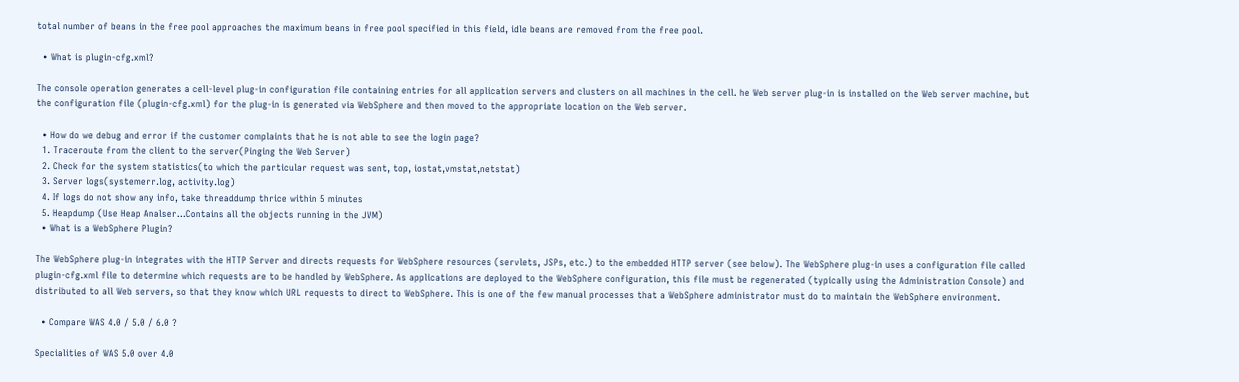total number of beans in the free pool approaches the maximum beans in free pool specified in this field, idle beans are removed from the free pool.

  • What is plugin-cfg.xml?

The console operation generates a cell-level plug-in configuration file containing entries for all application servers and clusters on all machines in the cell. he Web server plug-in is installed on the Web server machine, but the configuration file (plugin-cfg.xml) for the plug-in is generated via WebSphere and then moved to the appropriate location on the Web server.

  • How do we debug and error if the customer complaints that he is not able to see the login page?
  1. Traceroute from the client to the server(Pinging the Web Server)
  2. Check for the system statistics(to which the particular request was sent, top, iostat,vmstat,netstat)
  3. Server logs(systemerr.log, activity.log)
  4. If logs do not show any info, take threaddump thrice within 5 minutes
  5. Heapdump (Use Heap Analser…Contains all the objects running in the JVM)
  • What is a WebSphere Plugin?

The WebSphere plug-in integrates with the HTTP Server and directs requests for WebSphere resources (servlets, JSPs, etc.) to the embedded HTTP server (see below). The WebSphere plug-in uses a configuration file called plugin-cfg.xml file to determine which requests are to be handled by WebSphere. As applications are deployed to the WebSphere configuration, this file must be regenerated (typically using the Administration Console) and distributed to all Web servers, so that they know which URL requests to direct to WebSphere. This is one of the few manual processes that a WebSphere administrator must do to maintain the WebSphere environment.

  • Compare WAS 4.0 / 5.0 / 6.0 ?

Specialities of WAS 5.0 over 4.0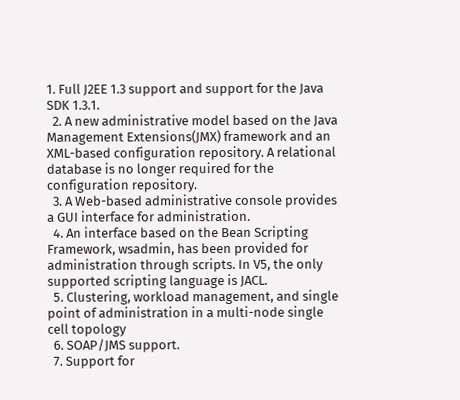1. Full J2EE 1.3 support and support for the Java SDK 1.3.1.
  2. A new administrative model based on the Java Management Extensions(JMX) framework and an XML-based configuration repository. A relational database is no longer required for the configuration repository.
  3. A Web-based administrative console provides a GUI interface for administration.
  4. An interface based on the Bean Scripting Framework, wsadmin, has been provided for administration through scripts. In V5, the only supported scripting language is JACL.
  5. Clustering, workload management, and single point of administration in a multi-node single cell topology
  6. SOAP/JMS support.
  7. Support for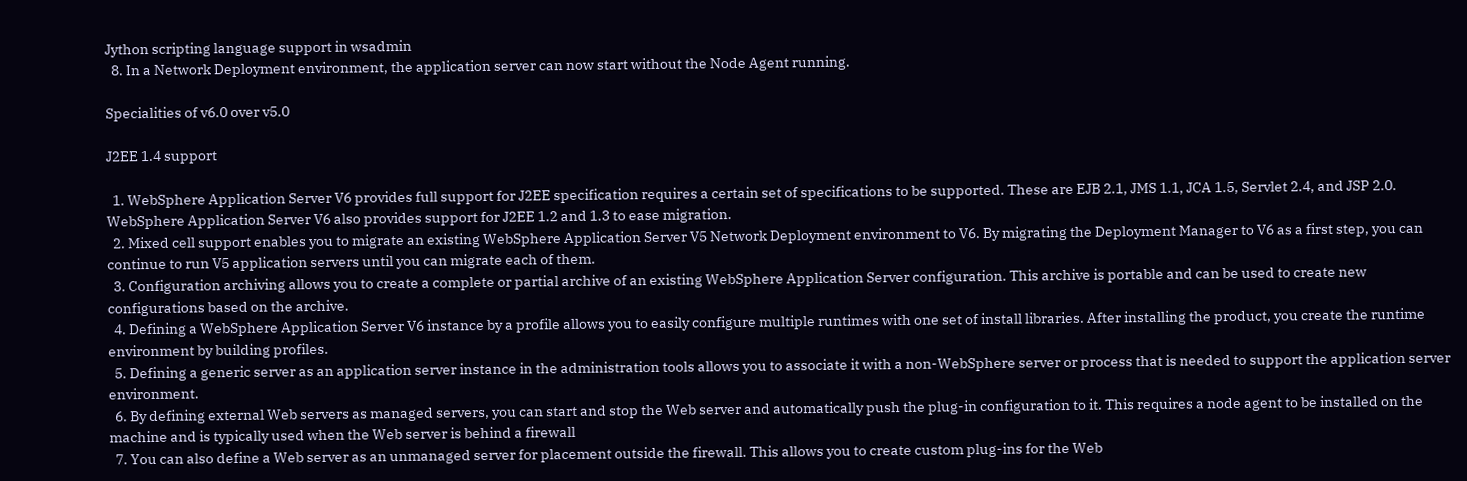Jython scripting language support in wsadmin
  8. In a Network Deployment environment, the application server can now start without the Node Agent running.

Specialities of v6.0 over v5.0

J2EE 1.4 support

  1. WebSphere Application Server V6 provides full support for J2EE specification requires a certain set of specifications to be supported. These are EJB 2.1, JMS 1.1, JCA 1.5, Servlet 2.4, and JSP 2.0. WebSphere Application Server V6 also provides support for J2EE 1.2 and 1.3 to ease migration.
  2. Mixed cell support enables you to migrate an existing WebSphere Application Server V5 Network Deployment environment to V6. By migrating the Deployment Manager to V6 as a first step, you can continue to run V5 application servers until you can migrate each of them.
  3. Configuration archiving allows you to create a complete or partial archive of an existing WebSphere Application Server configuration. This archive is portable and can be used to create new configurations based on the archive.
  4. Defining a WebSphere Application Server V6 instance by a profile allows you to easily configure multiple runtimes with one set of install libraries. After installing the product, you create the runtime environment by building profiles.
  5. Defining a generic server as an application server instance in the administration tools allows you to associate it with a non-WebSphere server or process that is needed to support the application server environment.
  6. By defining external Web servers as managed servers, you can start and stop the Web server and automatically push the plug-in configuration to it. This requires a node agent to be installed on the machine and is typically used when the Web server is behind a firewall
  7. You can also define a Web server as an unmanaged server for placement outside the firewall. This allows you to create custom plug-ins for the Web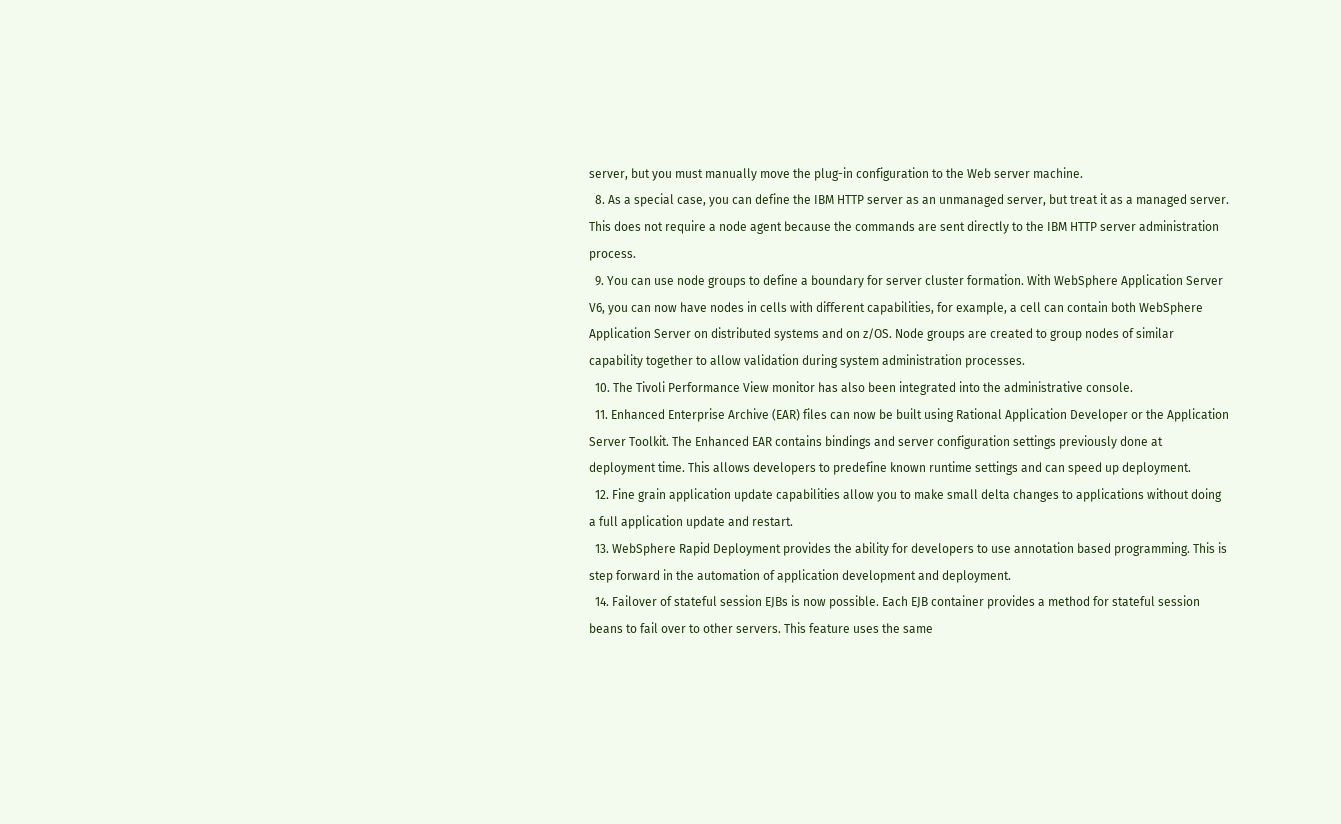server, but you must manually move the plug-in configuration to the Web server machine.
  8. As a special case, you can define the IBM HTTP server as an unmanaged server, but treat it as a managed server. This does not require a node agent because the commands are sent directly to the IBM HTTP server administration process.
  9. You can use node groups to define a boundary for server cluster formation. With WebSphere Application Server V6, you can now have nodes in cells with different capabilities, for example, a cell can contain both WebSphere Application Server on distributed systems and on z/OS. Node groups are created to group nodes of similar capability together to allow validation during system administration processes.
  10. The Tivoli Performance View monitor has also been integrated into the administrative console.
  11. Enhanced Enterprise Archive (EAR) files can now be built using Rational Application Developer or the Application Server Toolkit. The Enhanced EAR contains bindings and server configuration settings previously done at deployment time. This allows developers to predefine known runtime settings and can speed up deployment.
  12. Fine grain application update capabilities allow you to make small delta changes to applications without doing a full application update and restart.
  13. WebSphere Rapid Deployment provides the ability for developers to use annotation based programming. This is step forward in the automation of application development and deployment.
  14. Failover of stateful session EJBs is now possible. Each EJB container provides a method for stateful session beans to fail over to other servers. This feature uses the same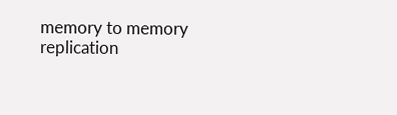memory to memory replication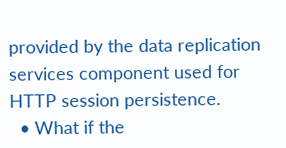provided by the data replication services component used for HTTP session persistence.
  • What if the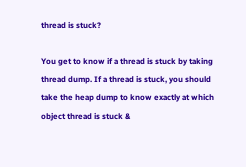thread is stuck?

You get to know if a thread is stuck by taking thread dump. If a thread is stuck, you should take the heap dump to know exactly at which object thread is stuck &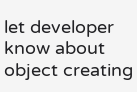let developer know about object creating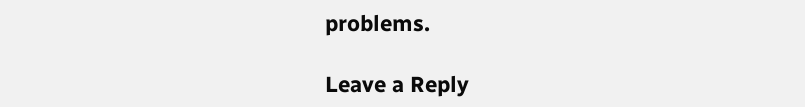problems.

Leave a Reply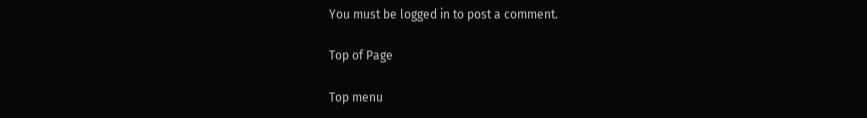You must be logged in to post a comment.

Top of Page

Top menu